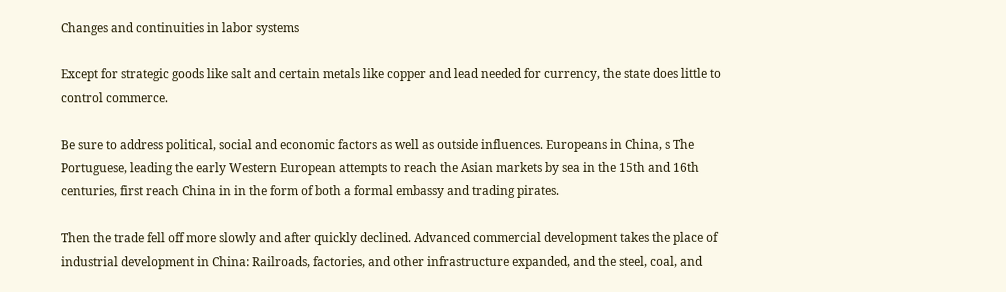Changes and continuities in labor systems

Except for strategic goods like salt and certain metals like copper and lead needed for currency, the state does little to control commerce.

Be sure to address political, social and economic factors as well as outside influences. Europeans in China, s The Portuguese, leading the early Western European attempts to reach the Asian markets by sea in the 15th and 16th centuries, first reach China in in the form of both a formal embassy and trading pirates.

Then the trade fell off more slowly and after quickly declined. Advanced commercial development takes the place of industrial development in China: Railroads, factories, and other infrastructure expanded, and the steel, coal, and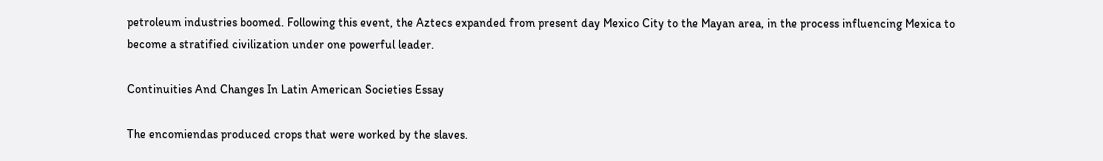petroleum industries boomed. Following this event, the Aztecs expanded from present day Mexico City to the Mayan area, in the process influencing Mexica to become a stratified civilization under one powerful leader.

Continuities And Changes In Latin American Societies Essay

The encomiendas produced crops that were worked by the slaves.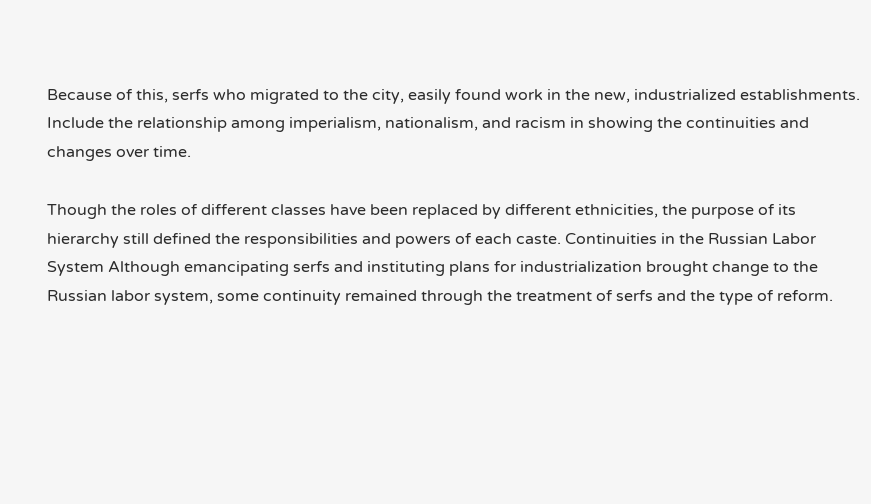Because of this, serfs who migrated to the city, easily found work in the new, industrialized establishments. Include the relationship among imperialism, nationalism, and racism in showing the continuities and changes over time.

Though the roles of different classes have been replaced by different ethnicities, the purpose of its hierarchy still defined the responsibilities and powers of each caste. Continuities in the Russian Labor System Although emancipating serfs and instituting plans for industrialization brought change to the Russian labor system, some continuity remained through the treatment of serfs and the type of reform.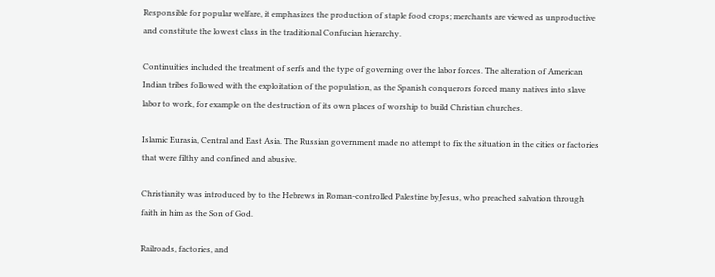Responsible for popular welfare, it emphasizes the production of staple food crops; merchants are viewed as unproductive and constitute the lowest class in the traditional Confucian hierarchy.

Continuities included the treatment of serfs and the type of governing over the labor forces. The alteration of American Indian tribes followed with the exploitation of the population, as the Spanish conquerors forced many natives into slave labor to work, for example on the destruction of its own places of worship to build Christian churches.

Islamic Eurasia, Central and East Asia. The Russian government made no attempt to fix the situation in the cities or factories that were filthy and confined and abusive.

Christianity was introduced by to the Hebrews in Roman-controlled Palestine byJesus, who preached salvation through faith in him as the Son of God.

Railroads, factories, and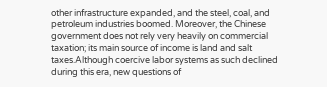other infrastructure expanded, and the steel, coal, and petroleum industries boomed. Moreover, the Chinese government does not rely very heavily on commercial taxation; its main source of income is land and salt taxes.Although coercive labor systems as such declined during this era, new questions of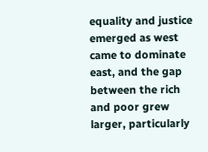equality and justice emerged as west came to dominate east, and the gap between the rich and poor grew larger, particularly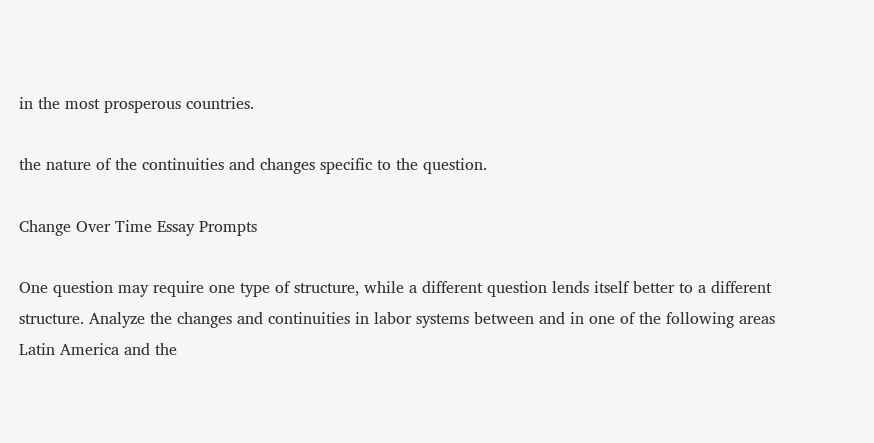in the most prosperous countries.

the nature of the continuities and changes specific to the question.

Change Over Time Essay Prompts

One question may require one type of structure, while a different question lends itself better to a different structure. Analyze the changes and continuities in labor systems between and in one of the following areas Latin America and the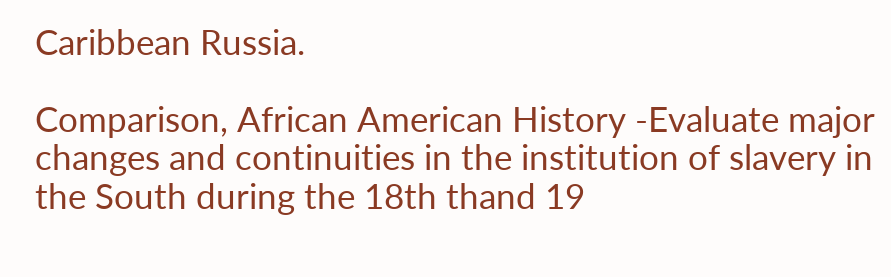Caribbean Russia.

Comparison, African American History -Evaluate major changes and continuities in the institution of slavery in the South during the 18th thand 19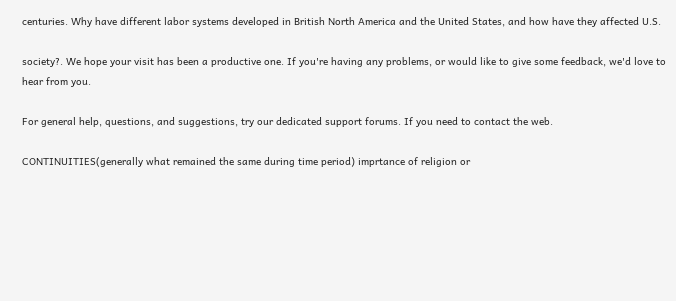centuries. Why have different labor systems developed in British North America and the United States, and how have they affected U.S.

society?. We hope your visit has been a productive one. If you're having any problems, or would like to give some feedback, we'd love to hear from you.

For general help, questions, and suggestions, try our dedicated support forums. If you need to contact the web.

CONTINUITIES(generally what remained the same during time period) imprtance of religion or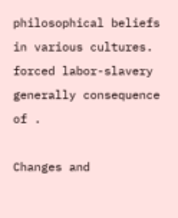philosophical beliefs in various cultures. forced labor-slavery generally consequence of .

Changes and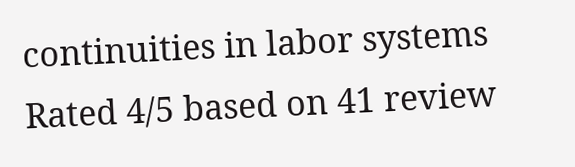continuities in labor systems
Rated 4/5 based on 41 review